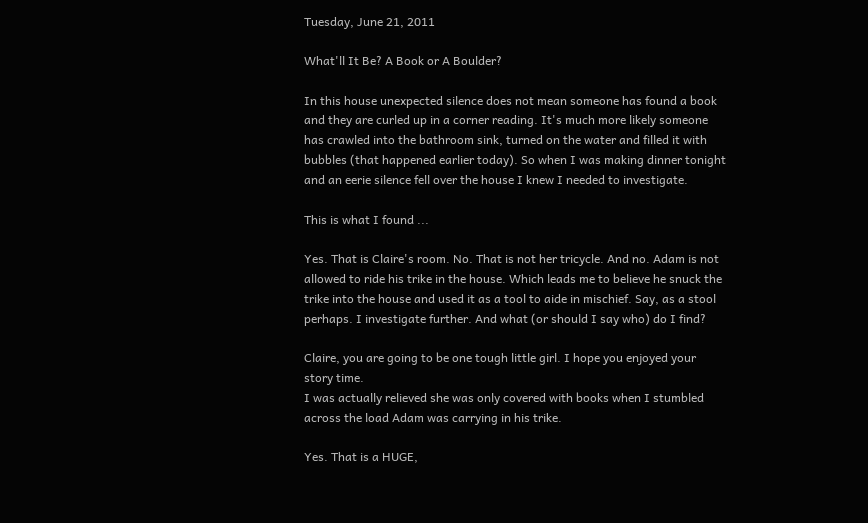Tuesday, June 21, 2011

What'll It Be? A Book or A Boulder?

In this house unexpected silence does not mean someone has found a book and they are curled up in a corner reading. It's much more likely someone has crawled into the bathroom sink, turned on the water and filled it with bubbles (that happened earlier today). So when I was making dinner tonight and an eerie silence fell over the house I knew I needed to investigate.

This is what I found ...

Yes. That is Claire's room. No. That is not her tricycle. And no. Adam is not allowed to ride his trike in the house. Which leads me to believe he snuck the trike into the house and used it as a tool to aide in mischief. Say, as a stool perhaps. I investigate further. And what (or should I say who) do I find?

Claire, you are going to be one tough little girl. I hope you enjoyed your story time.
I was actually relieved she was only covered with books when I stumbled across the load Adam was carrying in his trike.

Yes. That is a HUGE,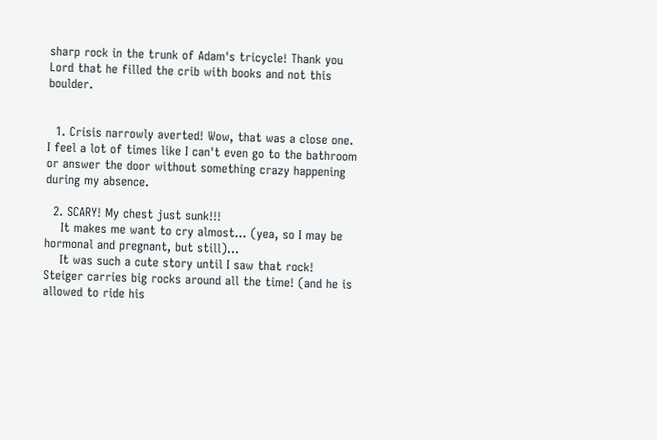sharp rock in the trunk of Adam's tricycle! Thank you Lord that he filled the crib with books and not this boulder.


  1. Crisis narrowly averted! Wow, that was a close one. I feel a lot of times like I can't even go to the bathroom or answer the door without something crazy happening during my absence.

  2. SCARY! My chest just sunk!!!
    It makes me want to cry almost... (yea, so I may be hormonal and pregnant, but still)...
    It was such a cute story until I saw that rock! Steiger carries big rocks around all the time! (and he is allowed to ride his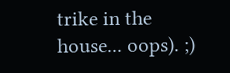trike in the house... oops). ;)